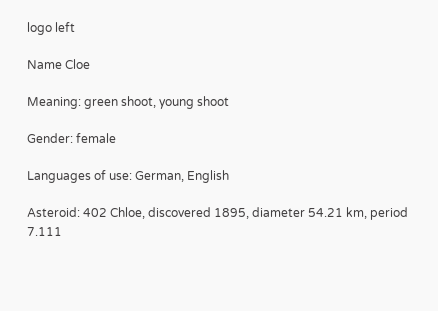logo left

Name Cloe

Meaning: green shoot, young shoot

Gender: female

Languages of use: German, English

Asteroid: 402 Chloe, discovered 1895, diameter 54.21 km, period 7.111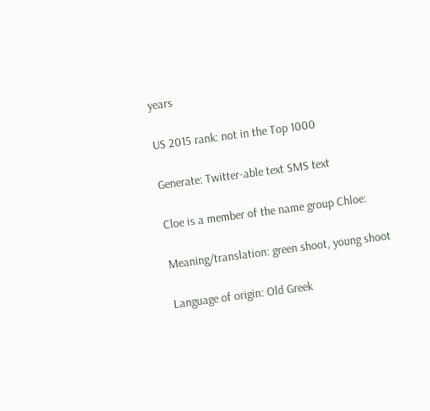years

US 2015 rank: not in the Top 1000

Generate: Twitter-able text SMS text

Cloe is a member of the name group Chloe:

Meaning/translation: green shoot, young shoot

Language of origin: Old Greek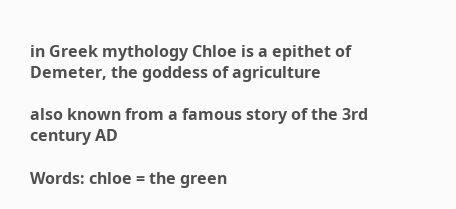in Greek mythology Chloe is a epithet of Demeter, the goddess of agriculture

also known from a famous story of the 3rd century AD

Words: chloe = the green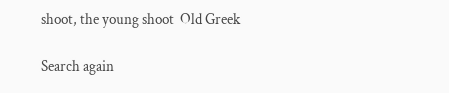shoot, the young shoot  Old Greek

Search again